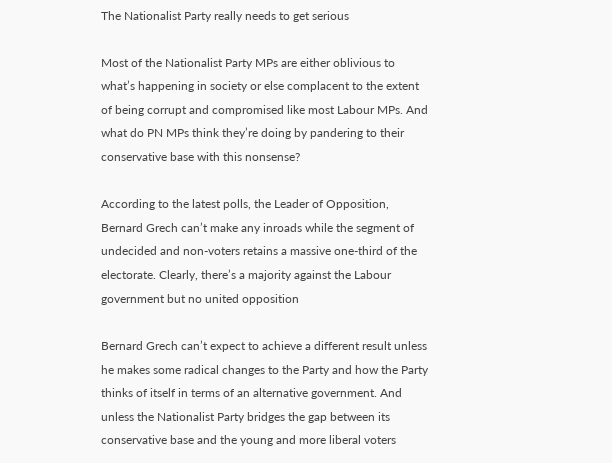The Nationalist Party really needs to get serious

Most of the Nationalist Party MPs are either oblivious to what’s happening in society or else complacent to the extent of being corrupt and compromised like most Labour MPs. And what do PN MPs think they’re doing by pandering to their conservative base with this nonsense?

According to the latest polls, the Leader of Opposition, Bernard Grech can’t make any inroads while the segment of undecided and non-voters retains a massive one-third of the electorate. Clearly, there’s a majority against the Labour government but no united opposition

Bernard Grech can’t expect to achieve a different result unless he makes some radical changes to the Party and how the Party thinks of itself in terms of an alternative government. And unless the Nationalist Party bridges the gap between its conservative base and the young and more liberal voters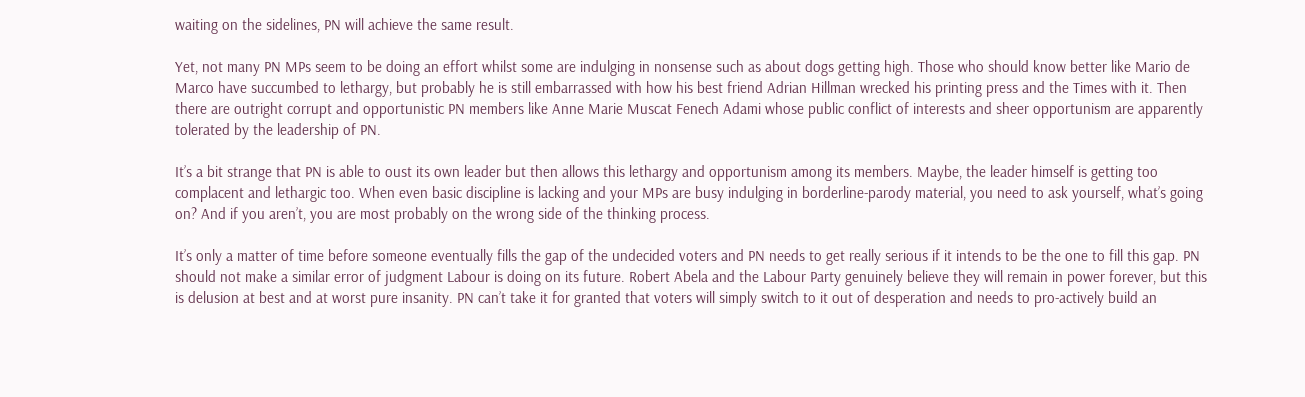waiting on the sidelines, PN will achieve the same result.

Yet, not many PN MPs seem to be doing an effort whilst some are indulging in nonsense such as about dogs getting high. Those who should know better like Mario de Marco have succumbed to lethargy, but probably he is still embarrassed with how his best friend Adrian Hillman wrecked his printing press and the Times with it. Then there are outright corrupt and opportunistic PN members like Anne Marie Muscat Fenech Adami whose public conflict of interests and sheer opportunism are apparently tolerated by the leadership of PN.

It’s a bit strange that PN is able to oust its own leader but then allows this lethargy and opportunism among its members. Maybe, the leader himself is getting too complacent and lethargic too. When even basic discipline is lacking and your MPs are busy indulging in borderline-parody material, you need to ask yourself, what’s going on? And if you aren’t, you are most probably on the wrong side of the thinking process.

It’s only a matter of time before someone eventually fills the gap of the undecided voters and PN needs to get really serious if it intends to be the one to fill this gap. PN should not make a similar error of judgment Labour is doing on its future. Robert Abela and the Labour Party genuinely believe they will remain in power forever, but this is delusion at best and at worst pure insanity. PN can’t take it for granted that voters will simply switch to it out of desperation and needs to pro-actively build an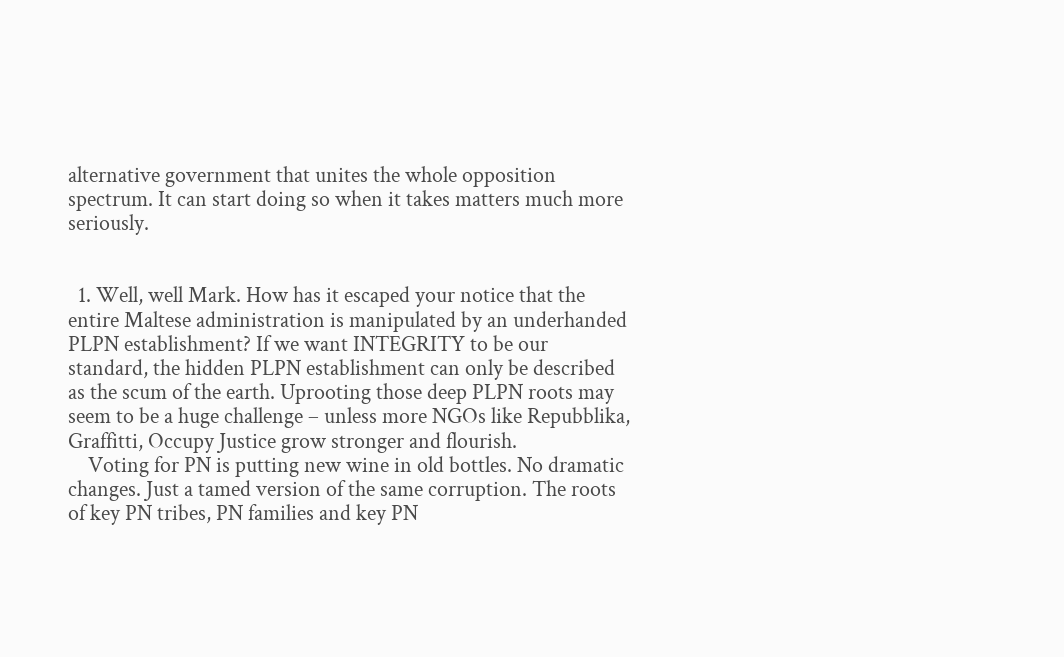alternative government that unites the whole opposition spectrum. It can start doing so when it takes matters much more seriously.


  1. Well, well Mark. How has it escaped your notice that the entire Maltese administration is manipulated by an underhanded PLPN establishment? If we want INTEGRITY to be our standard, the hidden PLPN establishment can only be described as the scum of the earth. Uprooting those deep PLPN roots may seem to be a huge challenge – unless more NGOs like Repubblika, Graffitti, Occupy Justice grow stronger and flourish.
    Voting for PN is putting new wine in old bottles. No dramatic changes. Just a tamed version of the same corruption. The roots of key PN tribes, PN families and key PN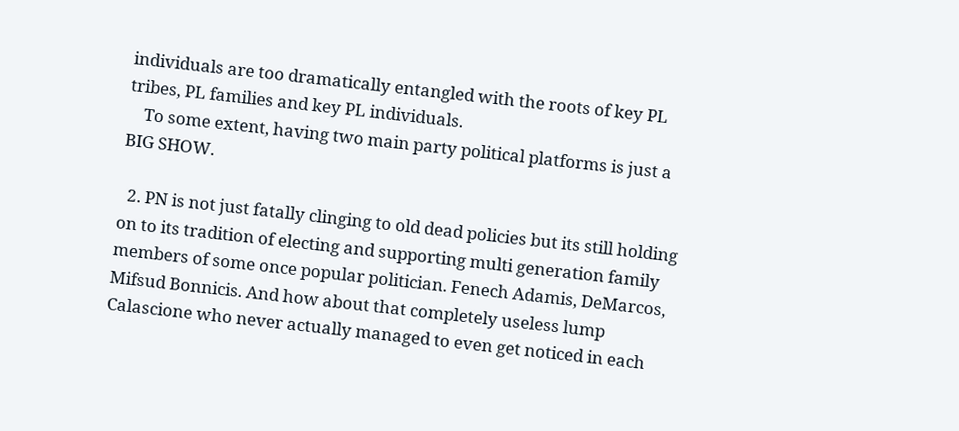individuals are too dramatically entangled with the roots of key PL tribes, PL families and key PL individuals.
    To some extent, having two main party political platforms is just a BIG SHOW.

  2. PN is not just fatally clinging to old dead policies but its still holding on to its tradition of electing and supporting multi generation family members of some once popular politician. Fenech Adamis, DeMarcos, Mifsud Bonnicis. And how about that completely useless lump Calascione who never actually managed to even get noticed in each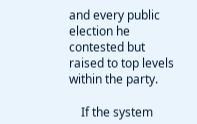and every public election he contested but raised to top levels within the party.

    If the system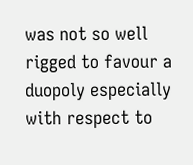was not so well rigged to favour a duopoly especially with respect to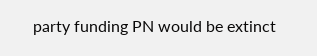party funding PN would be extinct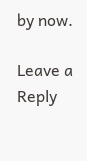by now.

Leave a Reply